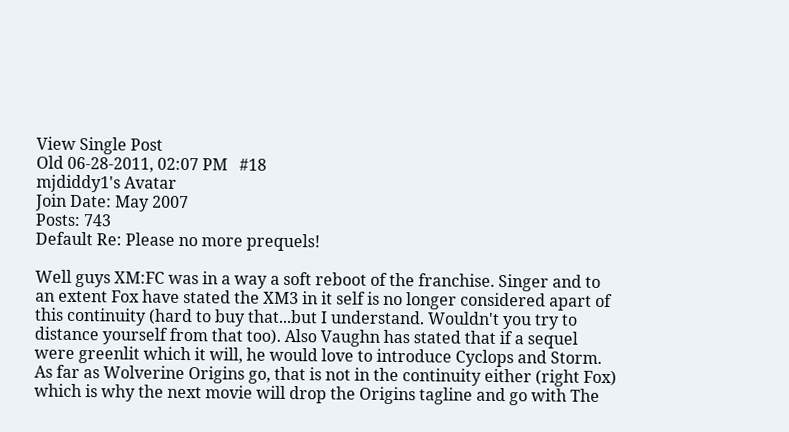View Single Post
Old 06-28-2011, 02:07 PM   #18
mjdiddy1's Avatar
Join Date: May 2007
Posts: 743
Default Re: Please no more prequels!

Well guys XM:FC was in a way a soft reboot of the franchise. Singer and to an extent Fox have stated the XM3 in it self is no longer considered apart of this continuity (hard to buy that...but I understand. Wouldn't you try to distance yourself from that too). Also Vaughn has stated that if a sequel were greenlit which it will, he would love to introduce Cyclops and Storm. As far as Wolverine Origins go, that is not in the continuity either (right Fox) which is why the next movie will drop the Origins tagline and go with The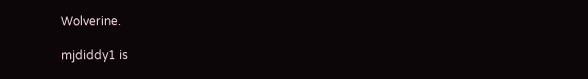Wolverine.

mjdiddy1 is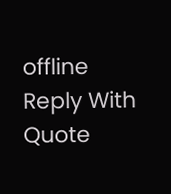offline   Reply With Quote